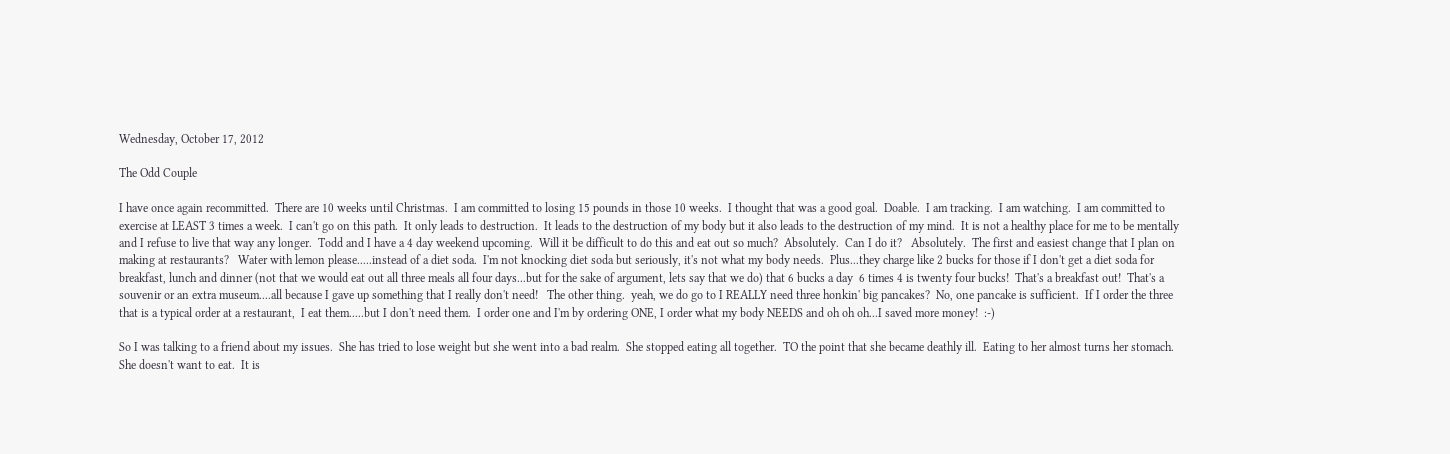Wednesday, October 17, 2012

The Odd Couple

I have once again recommitted.  There are 10 weeks until Christmas.  I am committed to losing 15 pounds in those 10 weeks.  I thought that was a good goal.  Doable.  I am tracking.  I am watching.  I am committed to exercise at LEAST 3 times a week.  I can't go on this path.  It only leads to destruction.  It leads to the destruction of my body but it also leads to the destruction of my mind.  It is not a healthy place for me to be mentally and I refuse to live that way any longer.  Todd and I have a 4 day weekend upcoming.  Will it be difficult to do this and eat out so much?  Absolutely.  Can I do it?   Absolutely.  The first and easiest change that I plan on making at restaurants?   Water with lemon please.....instead of a diet soda.  I'm not knocking diet soda but seriously, it's not what my body needs.  Plus...they charge like 2 bucks for those if I don't get a diet soda for breakfast, lunch and dinner (not that we would eat out all three meals all four days...but for the sake of argument, lets say that we do) that 6 bucks a day  6 times 4 is twenty four bucks!  That's a breakfast out!  That's a souvenir or an extra museum....all because I gave up something that I really don't need!   The other thing.  yeah, we do go to I REALLY need three honkin' big pancakes?  No, one pancake is sufficient.  If I order the three that is a typical order at a restaurant,  I eat them.....but I don't need them.  I order one and I'm by ordering ONE, I order what my body NEEDS and oh oh oh...I saved more money!  :-)

So I was talking to a friend about my issues.  She has tried to lose weight but she went into a bad realm.  She stopped eating all together.  TO the point that she became deathly ill.  Eating to her almost turns her stomach.  She doesn't want to eat.  It is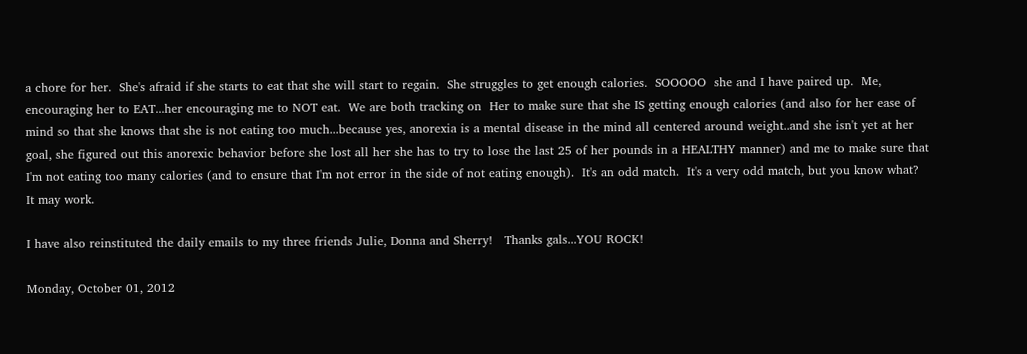a chore for her.  She's afraid if she starts to eat that she will start to regain.  She struggles to get enough calories.  SOOOOO  she and I have paired up.  Me, encouraging her to EAT...her encouraging me to NOT eat.  We are both tracking on  Her to make sure that she IS getting enough calories (and also for her ease of mind so that she knows that she is not eating too much...because yes, anorexia is a mental disease in the mind all centered around weight..and she isn't yet at her goal, she figured out this anorexic behavior before she lost all her she has to try to lose the last 25 of her pounds in a HEALTHY manner) and me to make sure that I'm not eating too many calories (and to ensure that I'm not error in the side of not eating enough).  It's an odd match.  It's a very odd match, but you know what?  It may work.

I have also reinstituted the daily emails to my three friends Julie, Donna and Sherry!   Thanks gals...YOU ROCK!

Monday, October 01, 2012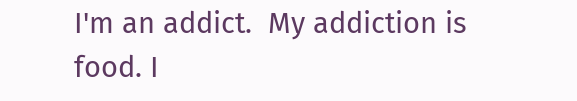I'm an addict.  My addiction is food. I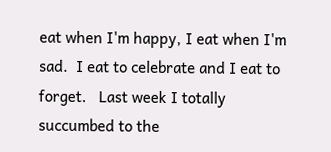eat when I'm happy, I eat when I'm sad.  I eat to celebrate and I eat to forget.   Last week I totally succumbed to the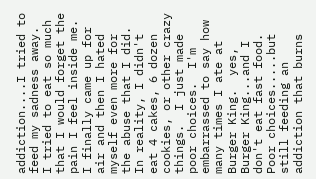addiction....I tried to feed my sadness away.  I tried to eat so much that I would forget the pain I feel inside me.  I finally came up for air and then I hated myself even more for the abuse that I did.  In reality, I didn't eat 4 cakes, 6 dozen cookies, or other crazy things.  I just made poor choices.  I'm embarrassed to say how many times I ate at Burger King.  yes, Burger King...and I don't eat fast food.  Poor choices.....but still feeding an addiction that burns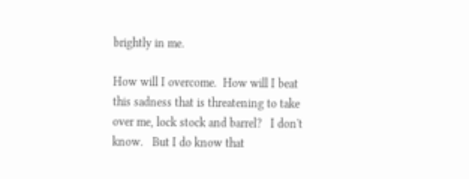brightly in me.

How will I overcome.  How will I beat this sadness that is threatening to take over me, lock stock and barrel?   I don't know.   But I do know that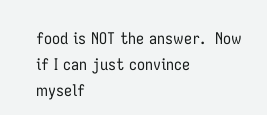food is NOT the answer.  Now if I can just convince myself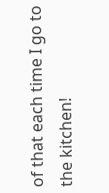of that each time I go to the kitchen!